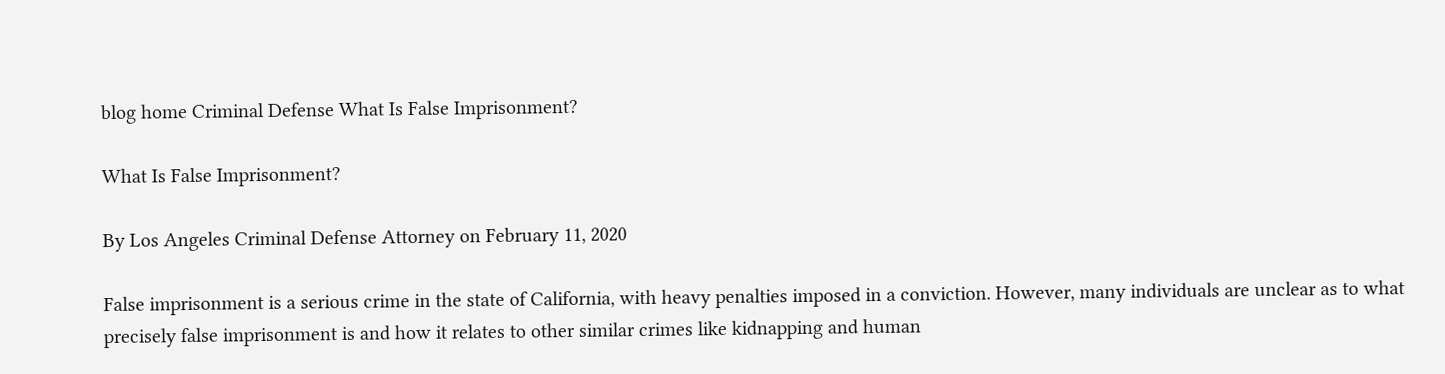blog home Criminal Defense What Is False Imprisonment?

What Is False Imprisonment?

By Los Angeles Criminal Defense Attorney on February 11, 2020

False imprisonment is a serious crime in the state of California, with heavy penalties imposed in a conviction. However, many individuals are unclear as to what precisely false imprisonment is and how it relates to other similar crimes like kidnapping and human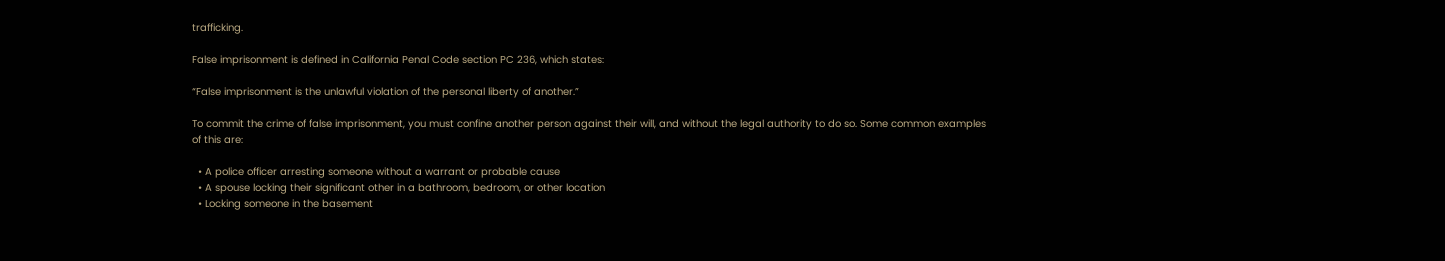trafficking.

False imprisonment is defined in California Penal Code section PC 236, which states:

“False imprisonment is the unlawful violation of the personal liberty of another.”

To commit the crime of false imprisonment, you must confine another person against their will, and without the legal authority to do so. Some common examples of this are:

  • A police officer arresting someone without a warrant or probable cause
  • A spouse locking their significant other in a bathroom, bedroom, or other location
  • Locking someone in the basement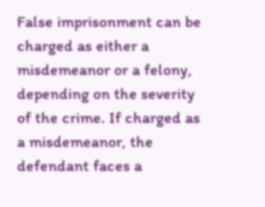False imprisonment can be charged as either a misdemeanor or a felony, depending on the severity of the crime. If charged as a misdemeanor, the defendant faces a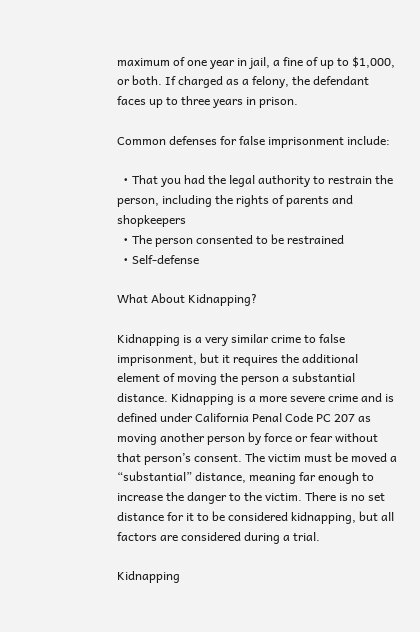maximum of one year in jail, a fine of up to $1,000, or both. If charged as a felony, the defendant faces up to three years in prison.

Common defenses for false imprisonment include:

  • That you had the legal authority to restrain the person, including the rights of parents and shopkeepers
  • The person consented to be restrained
  • Self-defense

What About Kidnapping?

Kidnapping is a very similar crime to false imprisonment, but it requires the additional element of moving the person a substantial distance. Kidnapping is a more severe crime and is defined under California Penal Code PC 207 as moving another person by force or fear without that person’s consent. The victim must be moved a “substantial” distance, meaning far enough to increase the danger to the victim. There is no set distance for it to be considered kidnapping, but all factors are considered during a trial.

Kidnapping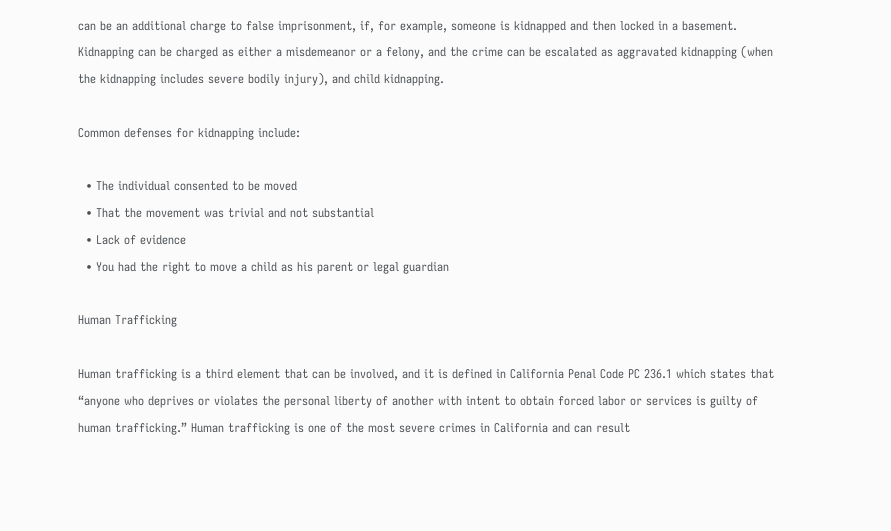can be an additional charge to false imprisonment, if, for example, someone is kidnapped and then locked in a basement. Kidnapping can be charged as either a misdemeanor or a felony, and the crime can be escalated as aggravated kidnapping (when the kidnapping includes severe bodily injury), and child kidnapping.

Common defenses for kidnapping include:

  • The individual consented to be moved
  • That the movement was trivial and not substantial
  • Lack of evidence
  • You had the right to move a child as his parent or legal guardian

Human Trafficking

Human trafficking is a third element that can be involved, and it is defined in California Penal Code PC 236.1 which states that “anyone who deprives or violates the personal liberty of another with intent to obtain forced labor or services is guilty of human trafficking.” Human trafficking is one of the most severe crimes in California and can result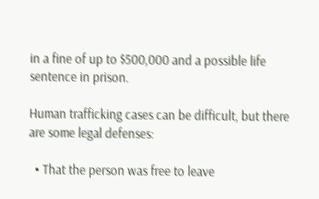in a fine of up to $500,000 and a possible life sentence in prison.

Human trafficking cases can be difficult, but there are some legal defenses:

  • That the person was free to leave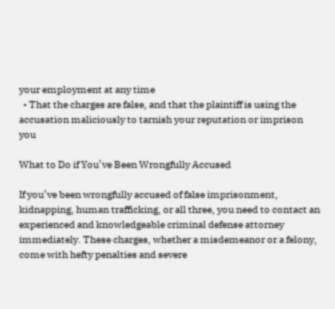your employment at any time
  • That the charges are false, and that the plaintiff is using the accusation maliciously to tarnish your reputation or imprison you

What to Do if You’ve Been Wrongfully Accused

If you’ve been wrongfully accused of false imprisonment, kidnapping, human trafficking, or all three, you need to contact an experienced and knowledgeable criminal defense attorney immediately. These charges, whether a misdemeanor or a felony, come with hefty penalties and severe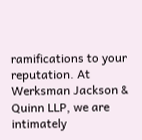ramifications to your reputation. At Werksman Jackson & Quinn LLP, we are intimately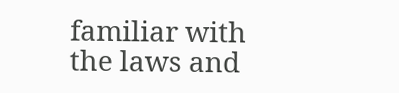familiar with the laws and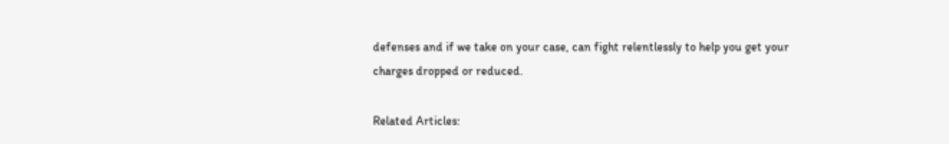defenses and if we take on your case, can fight relentlessly to help you get your charges dropped or reduced.

Related Articles: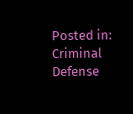Posted in: Criminal Defense